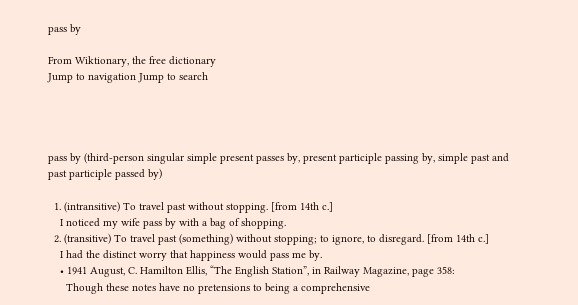pass by

From Wiktionary, the free dictionary
Jump to navigation Jump to search




pass by (third-person singular simple present passes by, present participle passing by, simple past and past participle passed by)

  1. (intransitive) To travel past without stopping. [from 14th c.]
    I noticed my wife pass by with a bag of shopping.
  2. (transitive) To travel past (something) without stopping; to ignore, to disregard. [from 14th c.]
    I had the distinct worry that happiness would pass me by.
    • 1941 August, C. Hamilton Ellis, “The English Station”, in Railway Magazine, page 358:
      Though these notes have no pretensions to being a comprehensive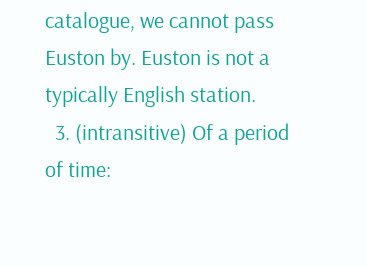catalogue, we cannot pass Euston by. Euston is not a typically English station.
  3. (intransitive) Of a period of time: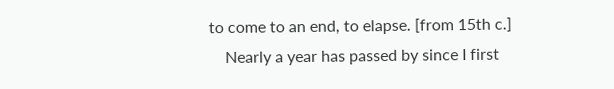to come to an end, to elapse. [from 15th c.]
    Nearly a year has passed by since I first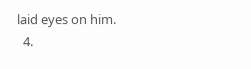laid eyes on him.
  4.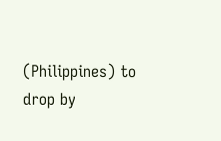(Philippines) to drop by